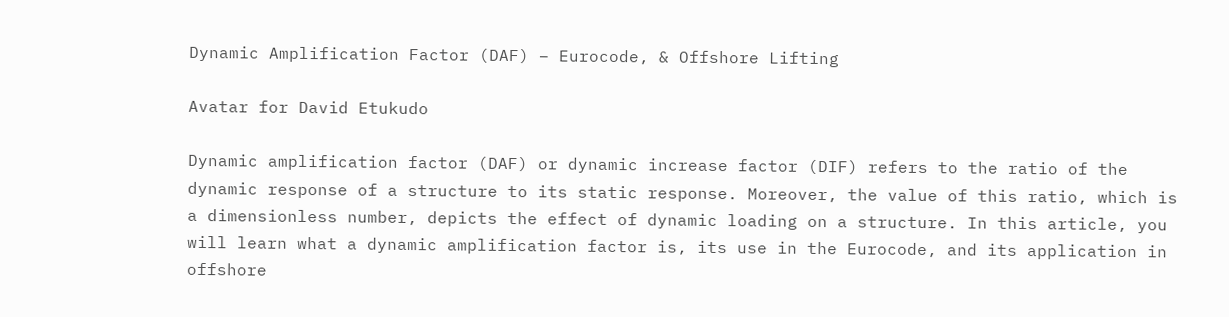Dynamic Amplification Factor (DAF) – Eurocode, & Offshore Lifting

Avatar for David Etukudo

Dynamic amplification factor (DAF) or dynamic increase factor (DIF) refers to the ratio of the dynamic response of a structure to its static response. Moreover, the value of this ratio, which is a dimensionless number, depicts the effect of dynamic loading on a structure. In this article, you will learn what a dynamic amplification factor is, its use in the Eurocode, and its application in offshore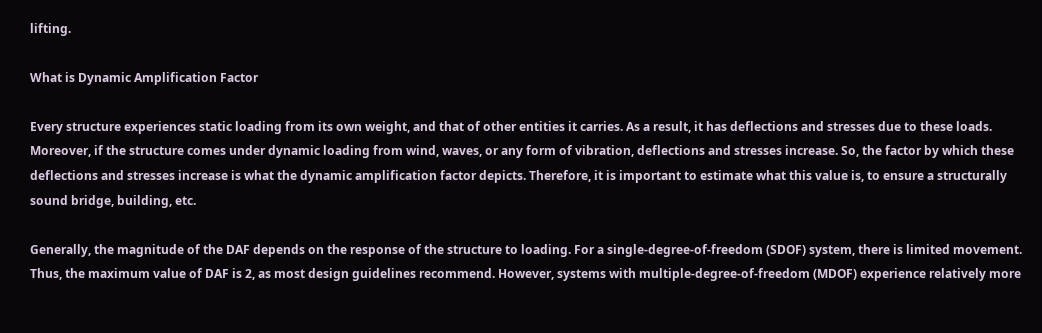lifting.

What is Dynamic Amplification Factor

Every structure experiences static loading from its own weight, and that of other entities it carries. As a result, it has deflections and stresses due to these loads. Moreover, if the structure comes under dynamic loading from wind, waves, or any form of vibration, deflections and stresses increase. So, the factor by which these deflections and stresses increase is what the dynamic amplification factor depicts. Therefore, it is important to estimate what this value is, to ensure a structurally sound bridge, building, etc.

Generally, the magnitude of the DAF depends on the response of the structure to loading. For a single-degree-of-freedom (SDOF) system, there is limited movement. Thus, the maximum value of DAF is 2, as most design guidelines recommend. However, systems with multiple-degree-of-freedom (MDOF) experience relatively more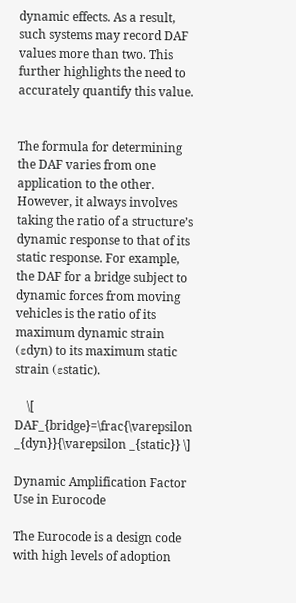dynamic effects. As a result, such systems may record DAF values more than two. This further highlights the need to accurately quantify this value.


The formula for determining the DAF varies from one application to the other. However, it always involves taking the ratio of a structure’s dynamic response to that of its static response. For example, the DAF for a bridge subject to dynamic forces from moving vehicles is the ratio of its maximum dynamic strain (εdyn) to its maximum static strain (εstatic).

    \[ DAF_{bridge}=\frac{\varepsilon _{dyn}}{\varepsilon _{static}} \]

Dynamic Amplification Factor Use in Eurocode

The Eurocode is a design code with high levels of adoption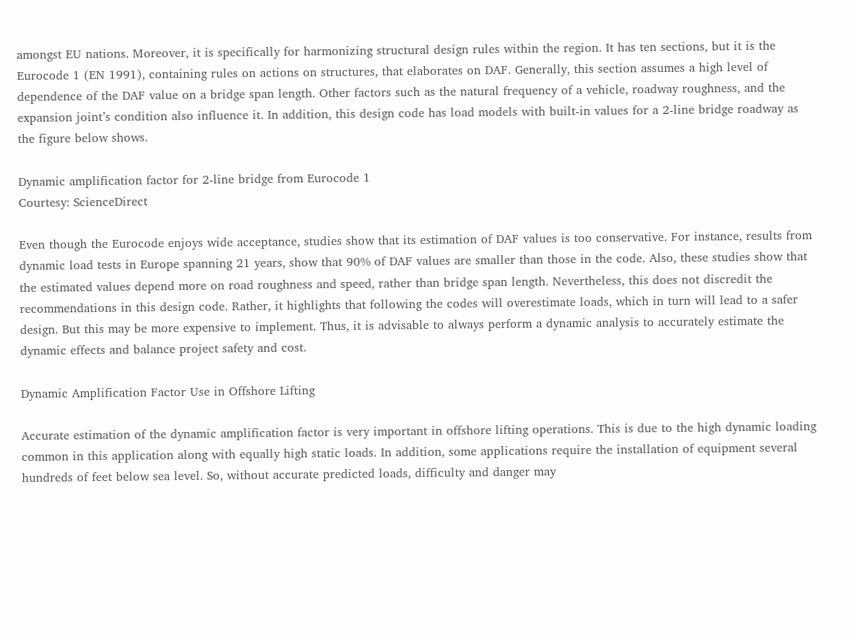amongst EU nations. Moreover, it is specifically for harmonizing structural design rules within the region. It has ten sections, but it is the Eurocode 1 (EN 1991), containing rules on actions on structures, that elaborates on DAF. Generally, this section assumes a high level of dependence of the DAF value on a bridge span length. Other factors such as the natural frequency of a vehicle, roadway roughness, and the expansion joint’s condition also influence it. In addition, this design code has load models with built-in values for a 2-line bridge roadway as the figure below shows.

Dynamic amplification factor for 2-line bridge from Eurocode 1
Courtesy: ScienceDirect

Even though the Eurocode enjoys wide acceptance, studies show that its estimation of DAF values is too conservative. For instance, results from dynamic load tests in Europe spanning 21 years, show that 90% of DAF values are smaller than those in the code. Also, these studies show that the estimated values depend more on road roughness and speed, rather than bridge span length. Nevertheless, this does not discredit the recommendations in this design code. Rather, it highlights that following the codes will overestimate loads, which in turn will lead to a safer design. But this may be more expensive to implement. Thus, it is advisable to always perform a dynamic analysis to accurately estimate the dynamic effects and balance project safety and cost.

Dynamic Amplification Factor Use in Offshore Lifting

Accurate estimation of the dynamic amplification factor is very important in offshore lifting operations. This is due to the high dynamic loading common in this application along with equally high static loads. In addition, some applications require the installation of equipment several hundreds of feet below sea level. So, without accurate predicted loads, difficulty and danger may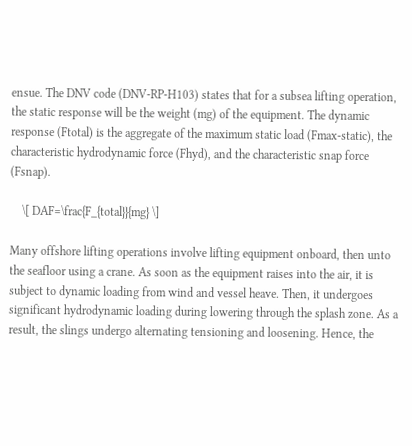ensue. The DNV code (DNV-RP-H103) states that for a subsea lifting operation, the static response will be the weight (mg) of the equipment. The dynamic response (Ftotal) is the aggregate of the maximum static load (Fmax-static), the characteristic hydrodynamic force (Fhyd), and the characteristic snap force (Fsnap).

    \[ DAF=\frac{F_{total}}{mg} \]

Many offshore lifting operations involve lifting equipment onboard, then unto the seafloor using a crane. As soon as the equipment raises into the air, it is subject to dynamic loading from wind and vessel heave. Then, it undergoes significant hydrodynamic loading during lowering through the splash zone. As a result, the slings undergo alternating tensioning and loosening. Hence, the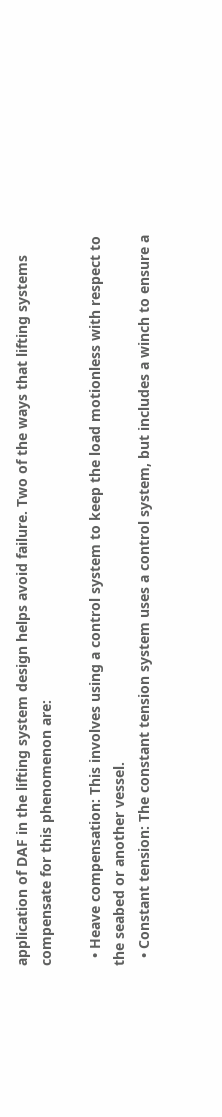application of DAF in the lifting system design helps avoid failure. Two of the ways that lifting systems compensate for this phenomenon are:

  • Heave compensation: This involves using a control system to keep the load motionless with respect to the seabed or another vessel.
  • Constant tension: The constant tension system uses a control system, but includes a winch to ensure a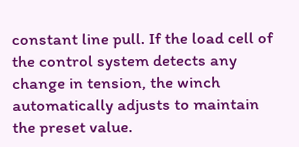constant line pull. If the load cell of the control system detects any change in tension, the winch automatically adjusts to maintain the preset value.